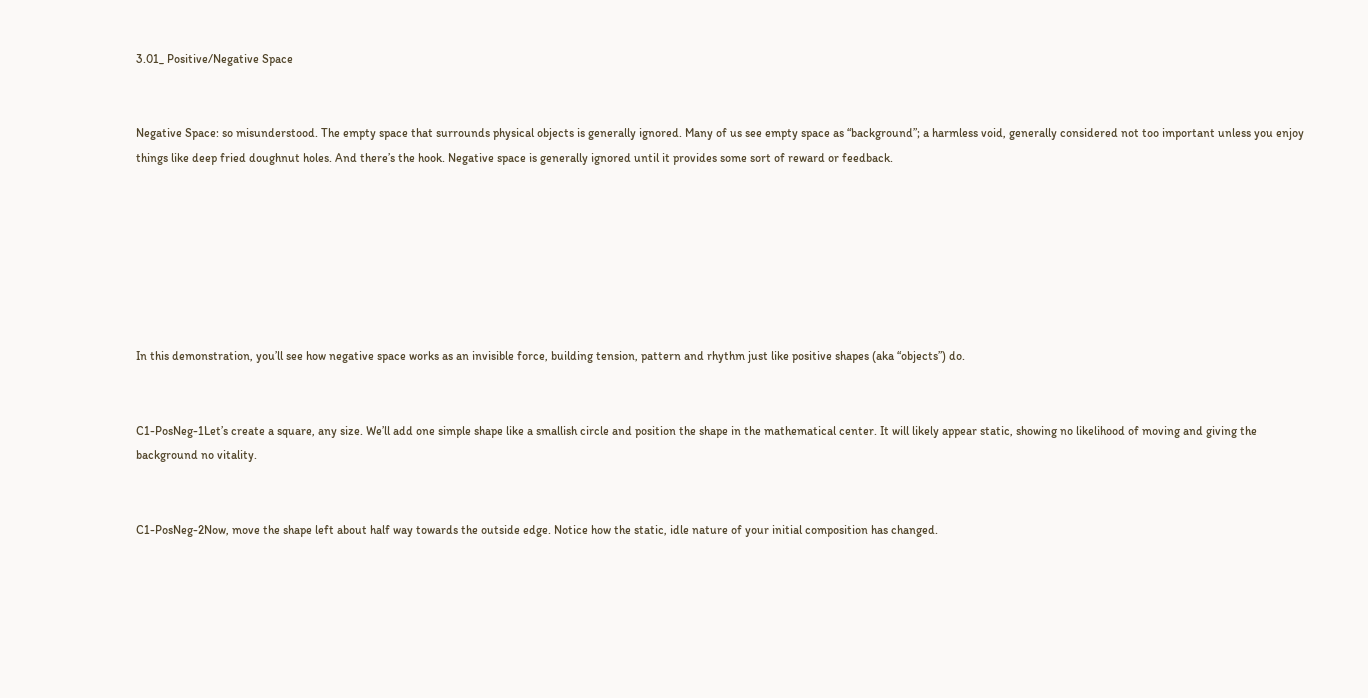3.01_ Positive/Negative Space


Negative Space: so misunderstood. The empty space that surrounds physical objects is generally ignored. Many of us see empty space as “background”; a harmless void, generally considered not too important unless you enjoy things like deep fried doughnut holes. And there’s the hook. Negative space is generally ignored until it provides some sort of reward or feedback.







In this demonstration, you’ll see how negative space works as an invisible force, building tension, pattern and rhythm just like positive shapes (aka “objects”) do.


C1-PosNeg-1Let’s create a square, any size. We’ll add one simple shape like a smallish circle and position the shape in the mathematical center. It will likely appear static, showing no likelihood of moving and giving the background no vitality.


C1-PosNeg-2Now, move the shape left about half way towards the outside edge. Notice how the static, idle nature of your initial composition has changed.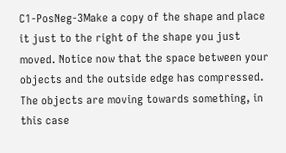C1-PosNeg-3Make a copy of the shape and place it just to the right of the shape you just moved. Notice now that the space between your objects and the outside edge has compressed. The objects are moving towards something, in this case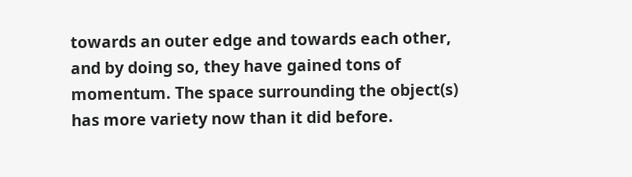towards an outer edge and towards each other, and by doing so, they have gained tons of momentum. The space surrounding the object(s) has more variety now than it did before.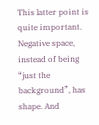This latter point is quite important. Negative space, instead of being “just the background”, has shape. And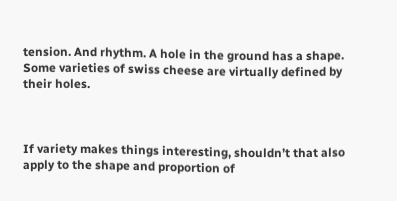tension. And rhythm. A hole in the ground has a shape. Some varieties of swiss cheese are virtually defined by their holes.



If variety makes things interesting, shouldn’t that also apply to the shape and proportion of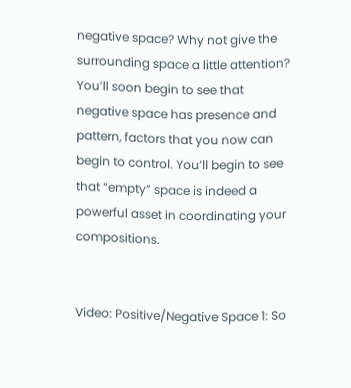negative space? Why not give the surrounding space a little attention? You’ll soon begin to see that negative space has presence and pattern, factors that you now can begin to control. You’ll begin to see that “empty” space is indeed a powerful asset in coordinating your compositions.


Video: Positive/Negative Space 1: So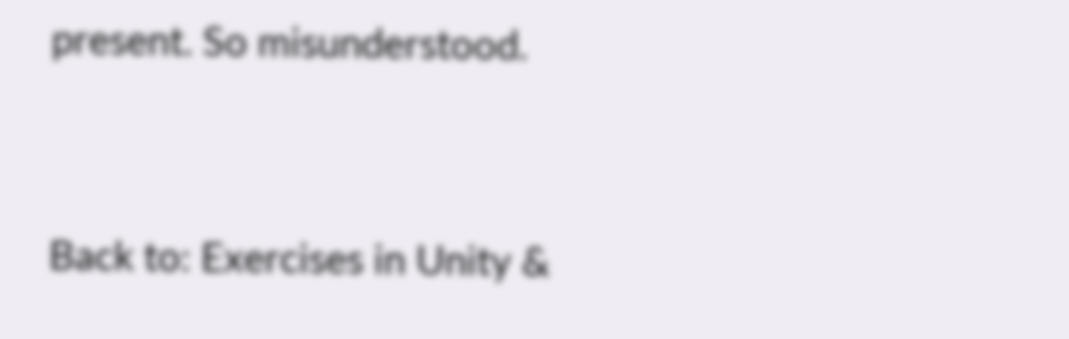present. So misunderstood.


Back to: Exercises in Unity &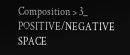Composition > 3_ POSITIVE/NEGATIVE SPACE